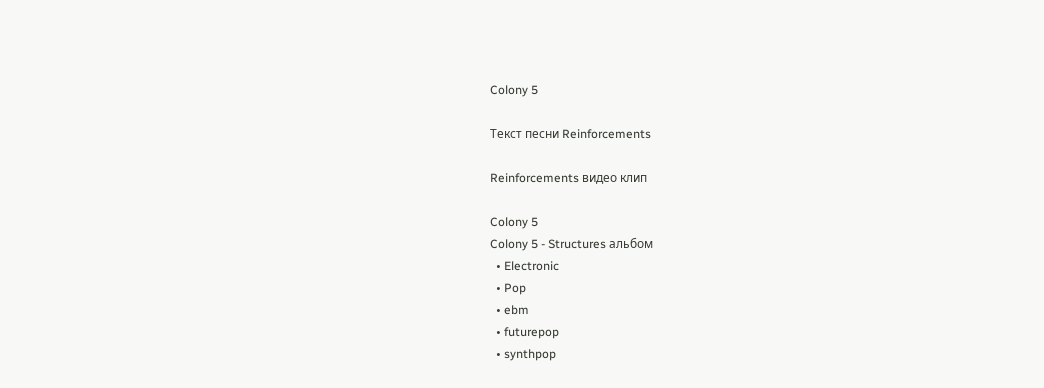Colony 5

Текст песни Reinforcements

Reinforcements видео клип

Colony 5
Colony 5 - Structures альбом
  • Electronic
  • Pop
  • ebm
  • futurepop
  • synthpop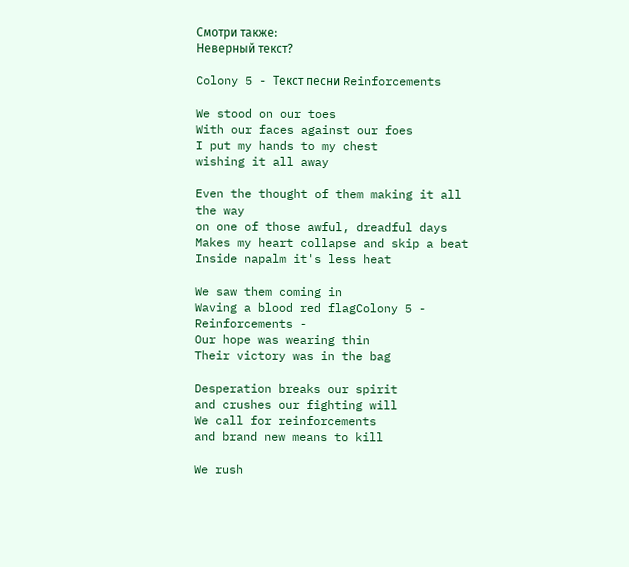Смотри также:
Неверный текст?

Colony 5 - Текст песни Reinforcements

We stood on our toes
With our faces against our foes
I put my hands to my chest
wishing it all away

Even the thought of them making it all the way
on one of those awful, dreadful days
Makes my heart collapse and skip a beat
Inside napalm it's less heat

We saw them coming in
Waving a blood red flagColony 5 - Reinforcements -
Our hope was wearing thin
Their victory was in the bag

Desperation breaks our spirit
and crushes our fighting will
We call for reinforcements
and brand new means to kill

We rush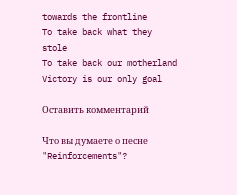towards the frontline
To take back what they stole
To take back our motherland
Victory is our only goal

Оставить комментарий

Что вы думаете о песне "Reinforcements"?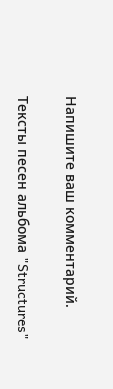Напишите ваш комментарий.

Тексты песен альбома "Structures"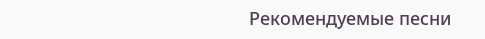Рекомендуемые песни